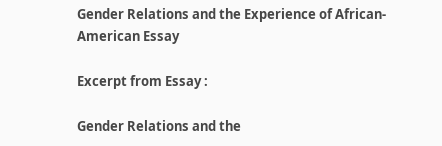Gender Relations and the Experience of African-American Essay

Excerpt from Essay :

Gender Relations and the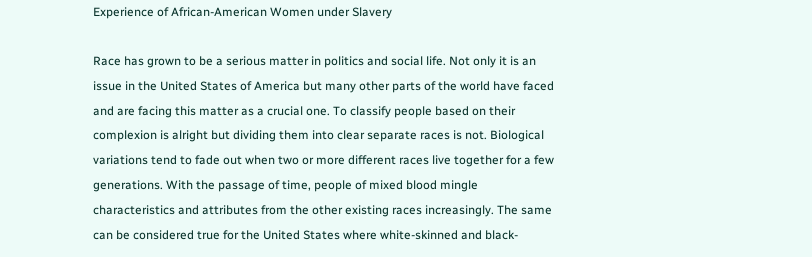Experience of African-American Women under Slavery

Race has grown to be a serious matter in politics and social life. Not only it is an issue in the United States of America but many other parts of the world have faced and are facing this matter as a crucial one. To classify people based on their complexion is alright but dividing them into clear separate races is not. Biological variations tend to fade out when two or more different races live together for a few generations. With the passage of time, people of mixed blood mingle characteristics and attributes from the other existing races increasingly. The same can be considered true for the United States where white-skinned and black-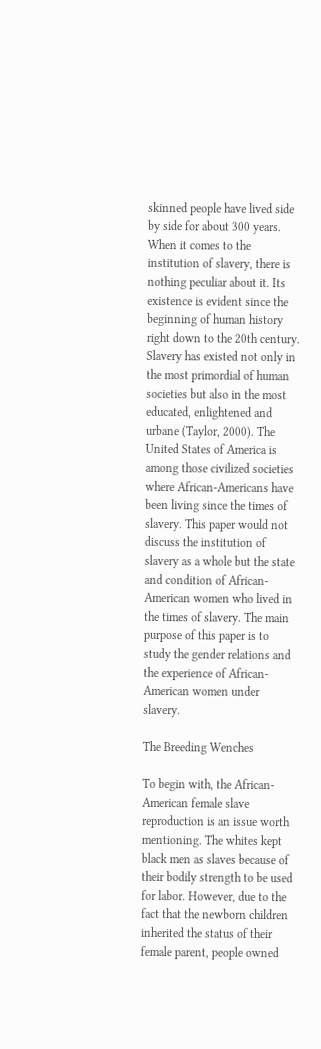skinned people have lived side by side for about 300 years. When it comes to the institution of slavery, there is nothing peculiar about it. Its existence is evident since the beginning of human history right down to the 20th century. Slavery has existed not only in the most primordial of human societies but also in the most educated, enlightened and urbane (Taylor, 2000). The United States of America is among those civilized societies where African-Americans have been living since the times of slavery. This paper would not discuss the institution of slavery as a whole but the state and condition of African-American women who lived in the times of slavery. The main purpose of this paper is to study the gender relations and the experience of African-American women under slavery.

The Breeding Wenches

To begin with, the African-American female slave reproduction is an issue worth mentioning. The whites kept black men as slaves because of their bodily strength to be used for labor. However, due to the fact that the newborn children inherited the status of their female parent, people owned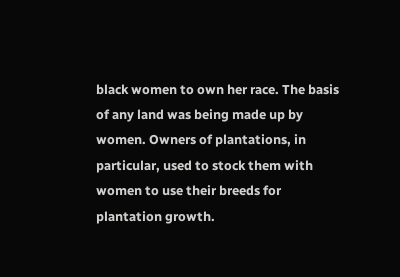black women to own her race. The basis of any land was being made up by women. Owners of plantations, in particular, used to stock them with women to use their breeds for plantation growth.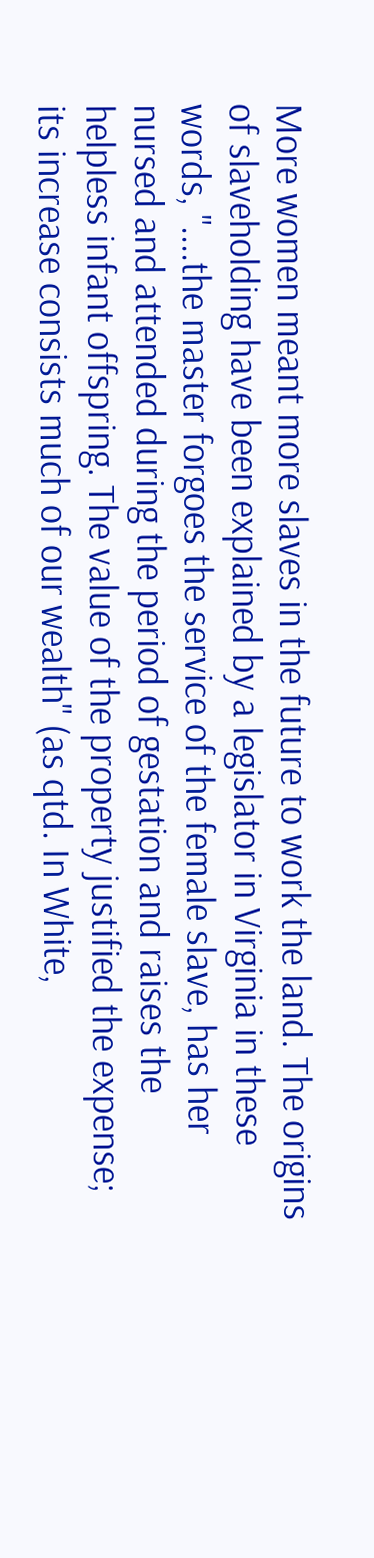More women meant more slaves in the future to work the land. The origins of slaveholding have been explained by a legislator in Virginia in these words, "....the master forgoes the service of the female slave, has her nursed and attended during the period of gestation and raises the helpless infant offspring. The value of the property justified the expense; its increase consists much of our wealth" (as qtd. In White,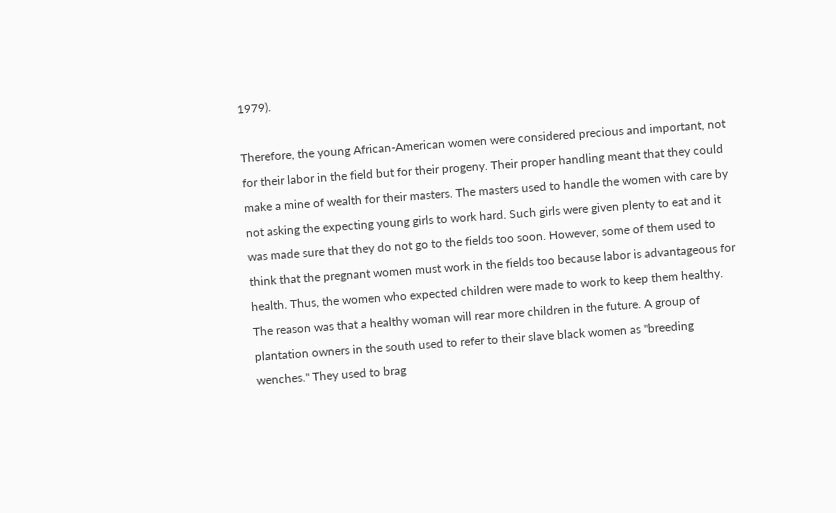1979).

Therefore, the young African-American women were considered precious and important, not for their labor in the field but for their progeny. Their proper handling meant that they could make a mine of wealth for their masters. The masters used to handle the women with care by not asking the expecting young girls to work hard. Such girls were given plenty to eat and it was made sure that they do not go to the fields too soon. However, some of them used to think that the pregnant women must work in the fields too because labor is advantageous for health. Thus, the women who expected children were made to work to keep them healthy. The reason was that a healthy woman will rear more children in the future. A group of plantation owners in the south used to refer to their slave black women as "breeding wenches." They used to brag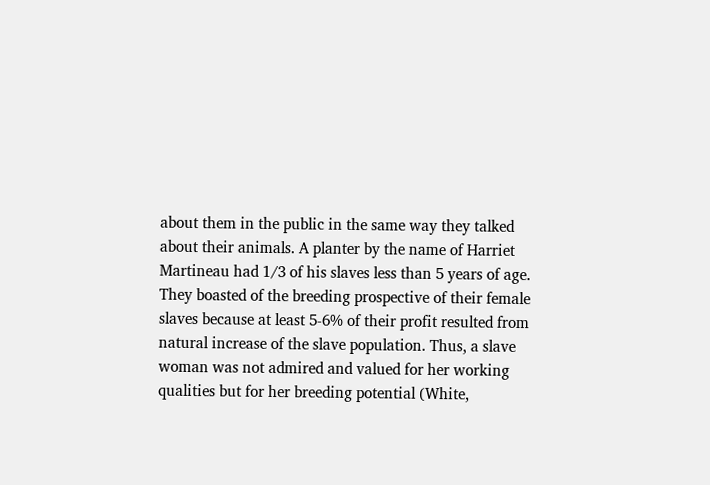about them in the public in the same way they talked about their animals. A planter by the name of Harriet Martineau had 1/3 of his slaves less than 5 years of age. They boasted of the breeding prospective of their female slaves because at least 5-6% of their profit resulted from natural increase of the slave population. Thus, a slave woman was not admired and valued for her working qualities but for her breeding potential (White,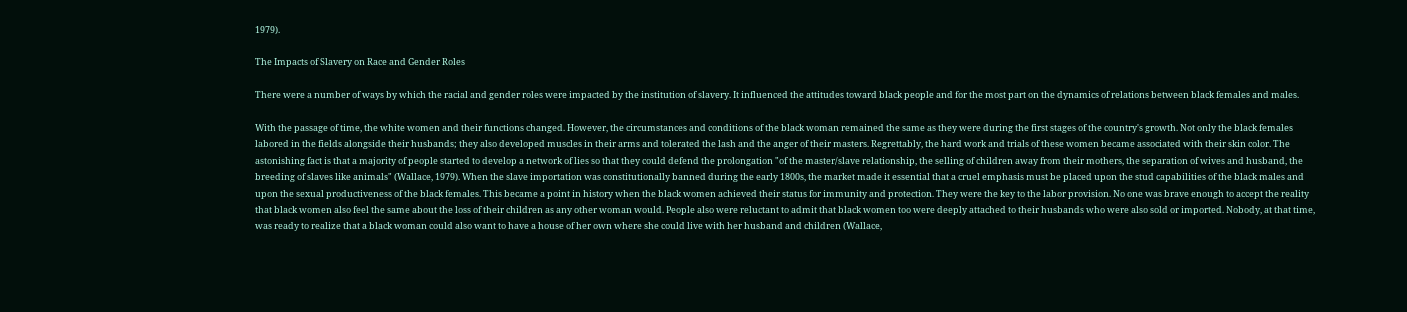1979).

The Impacts of Slavery on Race and Gender Roles

There were a number of ways by which the racial and gender roles were impacted by the institution of slavery. It influenced the attitudes toward black people and for the most part on the dynamics of relations between black females and males.

With the passage of time, the white women and their functions changed. However, the circumstances and conditions of the black woman remained the same as they were during the first stages of the country's growth. Not only the black females labored in the fields alongside their husbands; they also developed muscles in their arms and tolerated the lash and the anger of their masters. Regrettably, the hard work and trials of these women became associated with their skin color. The astonishing fact is that a majority of people started to develop a network of lies so that they could defend the prolongation "of the master/slave relationship, the selling of children away from their mothers, the separation of wives and husband, the breeding of slaves like animals" (Wallace, 1979). When the slave importation was constitutionally banned during the early 1800s, the market made it essential that a cruel emphasis must be placed upon the stud capabilities of the black males and upon the sexual productiveness of the black females. This became a point in history when the black women achieved their status for immunity and protection. They were the key to the labor provision. No one was brave enough to accept the reality that black women also feel the same about the loss of their children as any other woman would. People also were reluctant to admit that black women too were deeply attached to their husbands who were also sold or imported. Nobody, at that time, was ready to realize that a black woman could also want to have a house of her own where she could live with her husband and children (Wallace,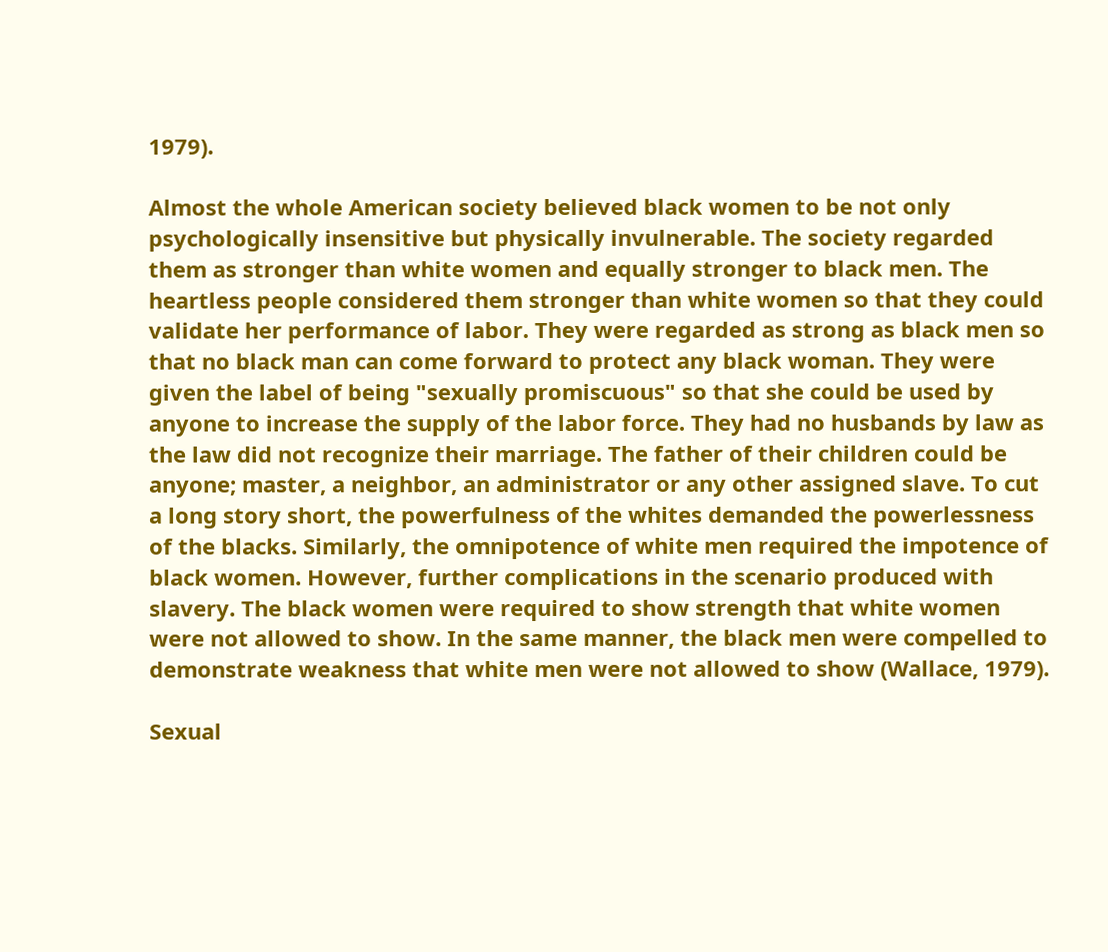1979).

Almost the whole American society believed black women to be not only psychologically insensitive but physically invulnerable. The society regarded them as stronger than white women and equally stronger to black men. The heartless people considered them stronger than white women so that they could validate her performance of labor. They were regarded as strong as black men so that no black man can come forward to protect any black woman. They were given the label of being "sexually promiscuous" so that she could be used by anyone to increase the supply of the labor force. They had no husbands by law as the law did not recognize their marriage. The father of their children could be anyone; master, a neighbor, an administrator or any other assigned slave. To cut a long story short, the powerfulness of the whites demanded the powerlessness of the blacks. Similarly, the omnipotence of white men required the impotence of black women. However, further complications in the scenario produced with slavery. The black women were required to show strength that white women were not allowed to show. In the same manner, the black men were compelled to demonstrate weakness that white men were not allowed to show (Wallace, 1979).

Sexual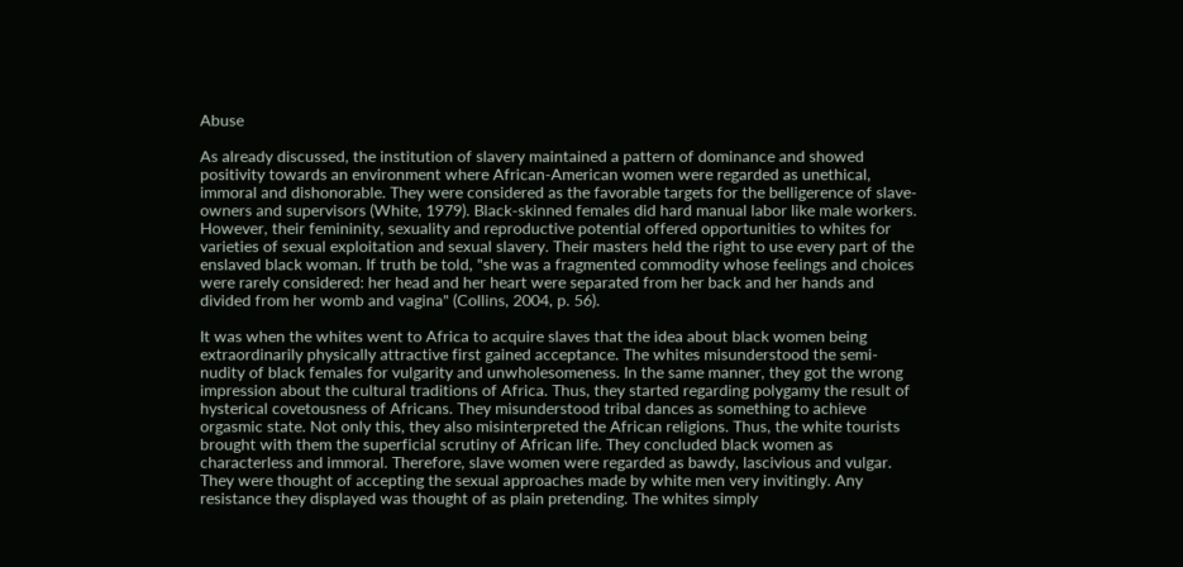Abuse

As already discussed, the institution of slavery maintained a pattern of dominance and showed positivity towards an environment where African-American women were regarded as unethical, immoral and dishonorable. They were considered as the favorable targets for the belligerence of slave-owners and supervisors (White, 1979). Black-skinned females did hard manual labor like male workers. However, their femininity, sexuality and reproductive potential offered opportunities to whites for varieties of sexual exploitation and sexual slavery. Their masters held the right to use every part of the enslaved black woman. If truth be told, "she was a fragmented commodity whose feelings and choices were rarely considered: her head and her heart were separated from her back and her hands and divided from her womb and vagina" (Collins, 2004, p. 56).

It was when the whites went to Africa to acquire slaves that the idea about black women being extraordinarily physically attractive first gained acceptance. The whites misunderstood the semi-nudity of black females for vulgarity and unwholesomeness. In the same manner, they got the wrong impression about the cultural traditions of Africa. Thus, they started regarding polygamy the result of hysterical covetousness of Africans. They misunderstood tribal dances as something to achieve orgasmic state. Not only this, they also misinterpreted the African religions. Thus, the white tourists brought with them the superficial scrutiny of African life. They concluded black women as characterless and immoral. Therefore, slave women were regarded as bawdy, lascivious and vulgar. They were thought of accepting the sexual approaches made by white men very invitingly. Any resistance they displayed was thought of as plain pretending. The whites simply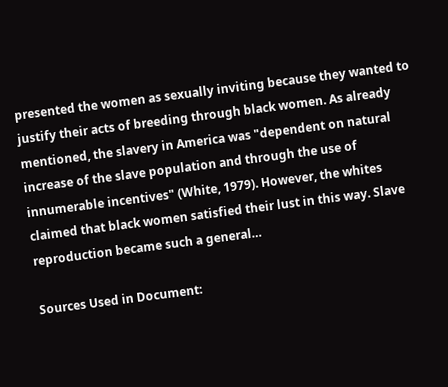presented the women as sexually inviting because they wanted to justify their acts of breeding through black women. As already mentioned, the slavery in America was "dependent on natural increase of the slave population and through the use of innumerable incentives" (White, 1979). However, the whites claimed that black women satisfied their lust in this way. Slave reproduction became such a general…

Sources Used in Document: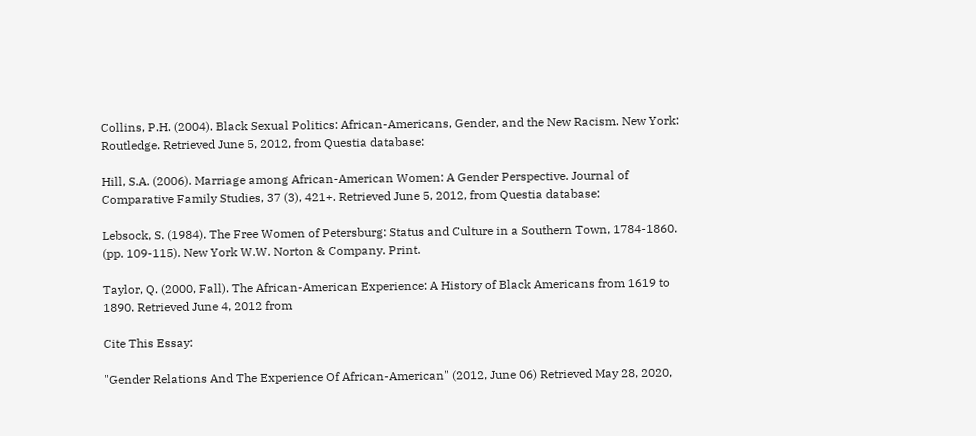Collins, P.H. (2004). Black Sexual Politics: African-Americans, Gender, and the New Racism. New York: Routledge. Retrieved June 5, 2012, from Questia database:

Hill, S.A. (2006). Marriage among African-American Women: A Gender Perspective. Journal of Comparative Family Studies, 37 (3), 421+. Retrieved June 5, 2012, from Questia database:

Lebsock, S. (1984). The Free Women of Petersburg: Status and Culture in a Southern Town, 1784-1860. (pp. 109-115). New York W.W. Norton & Company. Print.

Taylor, Q. (2000, Fall). The African-American Experience: A History of Black Americans from 1619 to 1890. Retrieved June 4, 2012 from

Cite This Essay:

"Gender Relations And The Experience Of African-American" (2012, June 06) Retrieved May 28, 2020,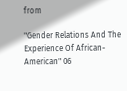from

"Gender Relations And The Experience Of African-American" 06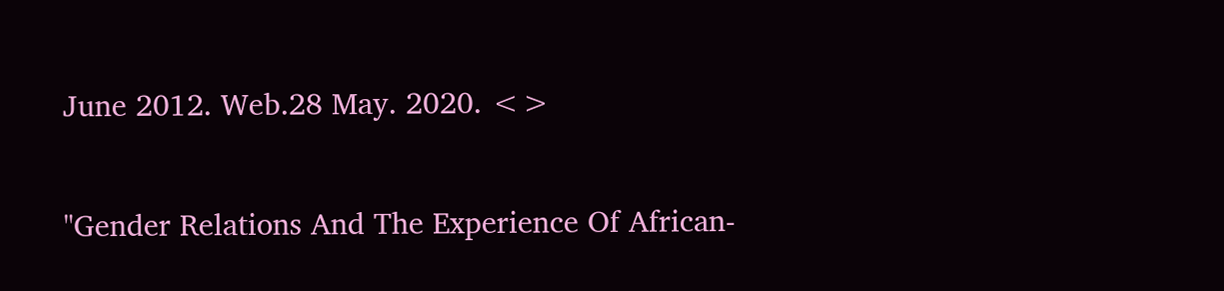June 2012. Web.28 May. 2020. <>

"Gender Relations And The Experience Of African-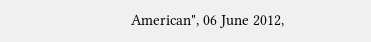American", 06 June 2012,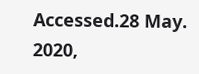Accessed.28 May. 2020,